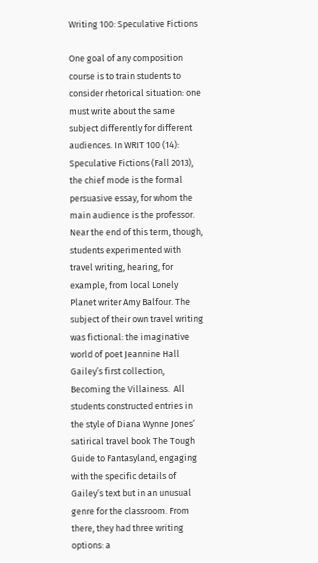Writing 100: Speculative Fictions

One goal of any composition course is to train students to consider rhetorical situation: one must write about the same subject differently for different audiences. In WRIT 100 (14): Speculative Fictions (Fall 2013), the chief mode is the formal persuasive essay, for whom the main audience is the professor. Near the end of this term, though, students experimented with travel writing, hearing, for example, from local Lonely Planet writer Amy Balfour. The subject of their own travel writing was fictional: the imaginative world of poet Jeannine Hall Gailey’s first collection, Becoming the Villainess.  All students constructed entries in the style of Diana Wynne Jones’ satirical travel book The Tough Guide to Fantasyland, engaging with the specific details of Gailey’s text but in an unusual genre for the classroom. From there, they had three writing options: a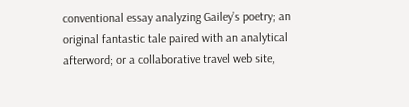conventional essay analyzing Gailey’s poetry; an original fantastic tale paired with an analytical afterword; or a collaborative travel web site,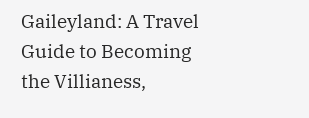Gaileyland: A Travel Guide to Becoming the Villianess,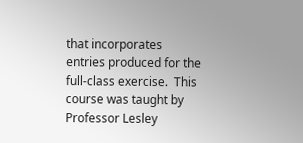that incorporates entries produced for the full-class exercise.  This course was taught by Professor Lesley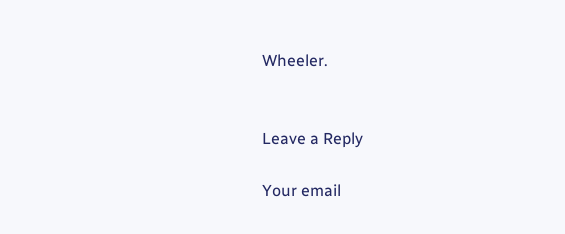Wheeler.


Leave a Reply

Your email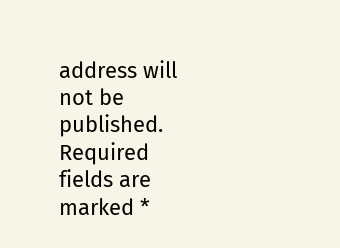address will not be published. Required fields are marked *